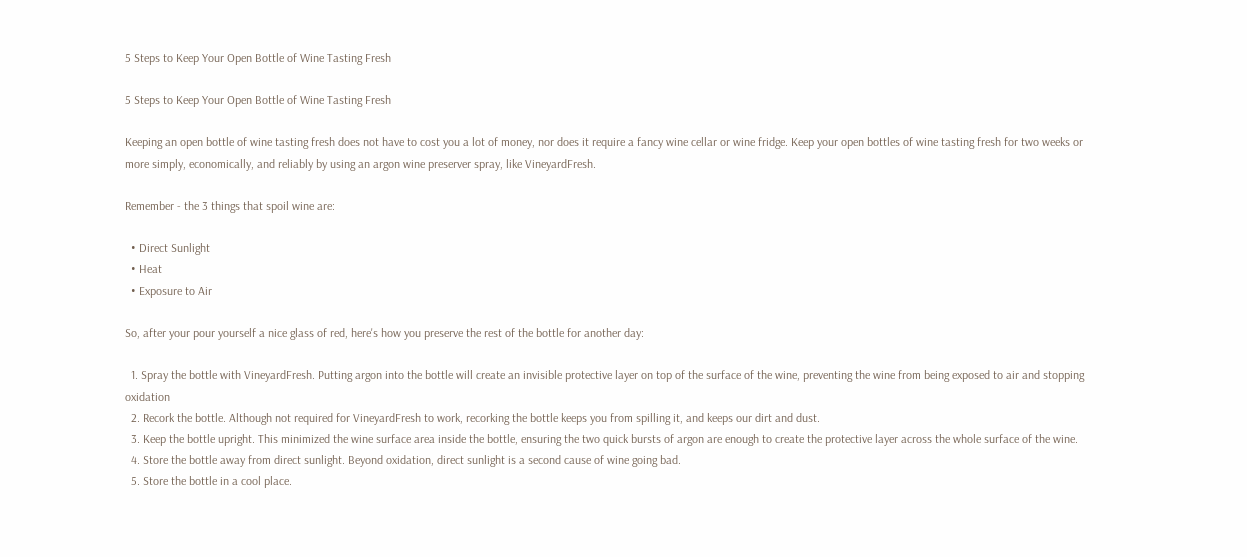5 Steps to Keep Your Open Bottle of Wine Tasting Fresh

5 Steps to Keep Your Open Bottle of Wine Tasting Fresh

Keeping an open bottle of wine tasting fresh does not have to cost you a lot of money, nor does it require a fancy wine cellar or wine fridge. Keep your open bottles of wine tasting fresh for two weeks or more simply, economically, and reliably by using an argon wine preserver spray, like VineyardFresh.

Remember - the 3 things that spoil wine are:

  • Direct Sunlight
  • Heat
  • Exposure to Air

So, after your pour yourself a nice glass of red, here's how you preserve the rest of the bottle for another day:

  1. Spray the bottle with VineyardFresh. Putting argon into the bottle will create an invisible protective layer on top of the surface of the wine, preventing the wine from being exposed to air and stopping oxidation
  2. Recork the bottle. Although not required for VineyardFresh to work, recorking the bottle keeps you from spilling it, and keeps our dirt and dust.
  3. Keep the bottle upright. This minimized the wine surface area inside the bottle, ensuring the two quick bursts of argon are enough to create the protective layer across the whole surface of the wine.
  4. Store the bottle away from direct sunlight. Beyond oxidation, direct sunlight is a second cause of wine going bad.
  5. Store the bottle in a cool place.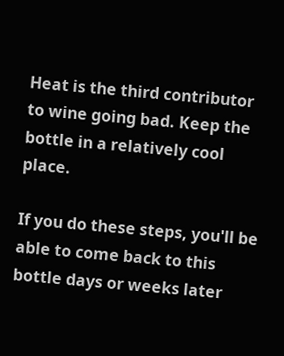Heat is the third contributor to wine going bad. Keep the bottle in a relatively cool place.

If you do these steps, you'll be able to come back to this bottle days or weeks later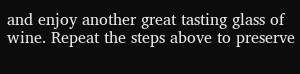and enjoy another great tasting glass of wine. Repeat the steps above to preserve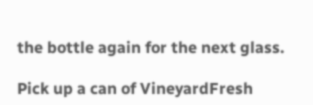the bottle again for the next glass.

Pick up a can of VineyardFresh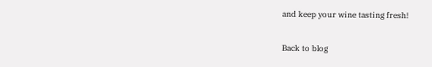and keep your wine tasting fresh!

Back to blog